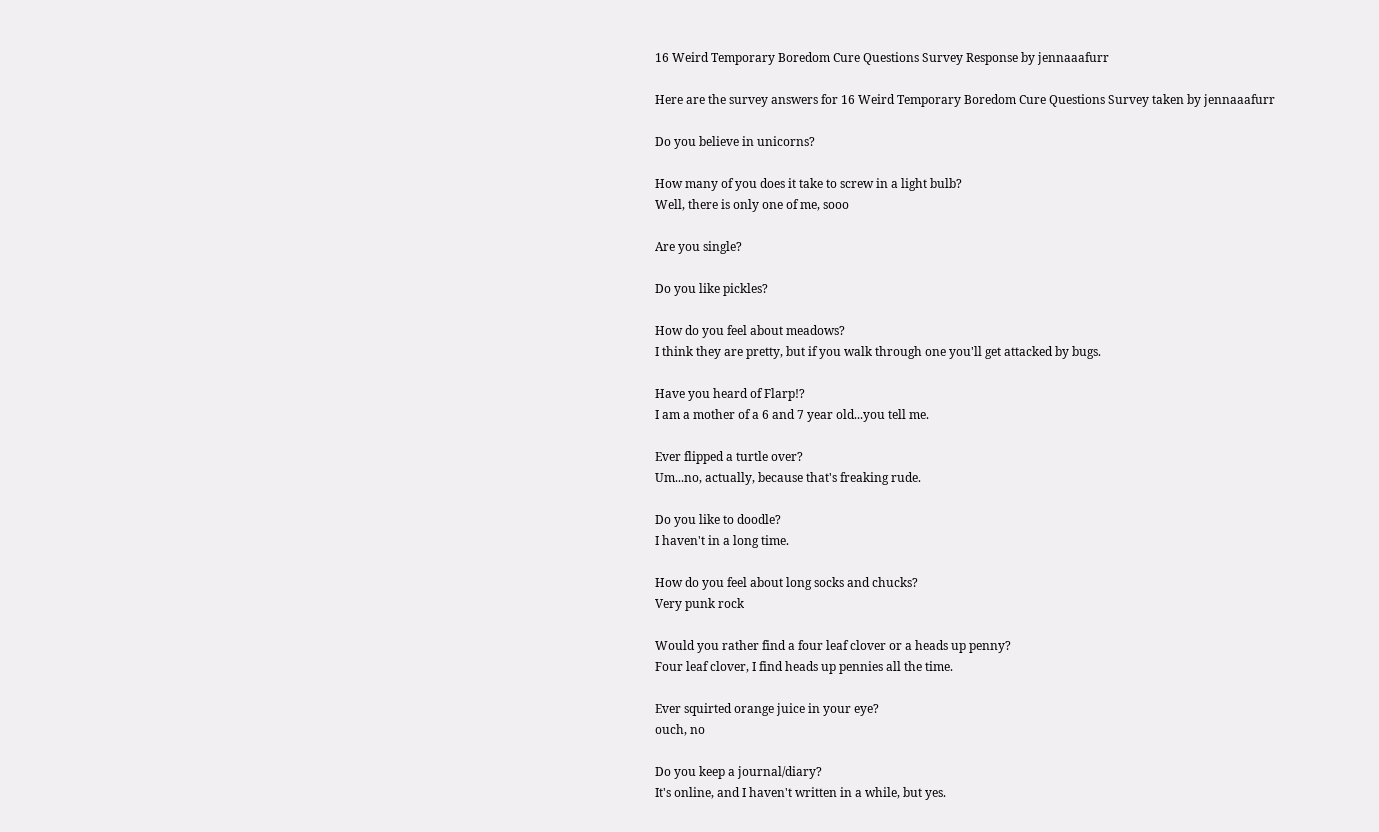16 Weird Temporary Boredom Cure Questions Survey Response by jennaaafurr

Here are the survey answers for 16 Weird Temporary Boredom Cure Questions Survey taken by jennaaafurr

Do you believe in unicorns?

How many of you does it take to screw in a light bulb?
Well, there is only one of me, sooo

Are you single?

Do you like pickles?

How do you feel about meadows?
I think they are pretty, but if you walk through one you'll get attacked by bugs.

Have you heard of Flarp!?
I am a mother of a 6 and 7 year old...you tell me.

Ever flipped a turtle over?
Um...no, actually, because that's freaking rude.

Do you like to doodle?
I haven't in a long time.

How do you feel about long socks and chucks?
Very punk rock

Would you rather find a four leaf clover or a heads up penny?
Four leaf clover, I find heads up pennies all the time.

Ever squirted orange juice in your eye?
ouch, no

Do you keep a journal/diary?
It's online, and I haven't written in a while, but yes.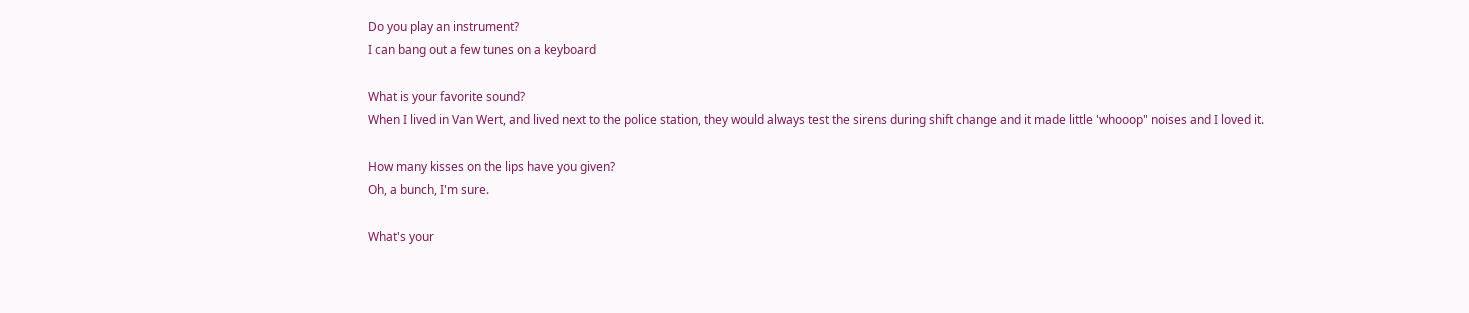Do you play an instrument?
I can bang out a few tunes on a keyboard

What is your favorite sound?
When I lived in Van Wert, and lived next to the police station, they would always test the sirens during shift change and it made little 'whooop" noises and I loved it.

How many kisses on the lips have you given?
Oh, a bunch, I'm sure.

What's your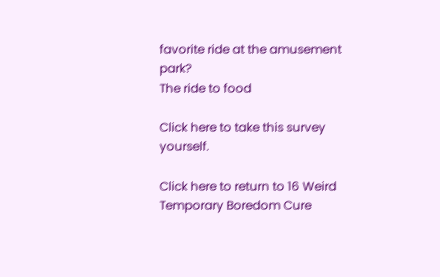favorite ride at the amusement park?
The ride to food

Click here to take this survey yourself.

Click here to return to 16 Weird Temporary Boredom Cure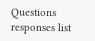Questions responses list